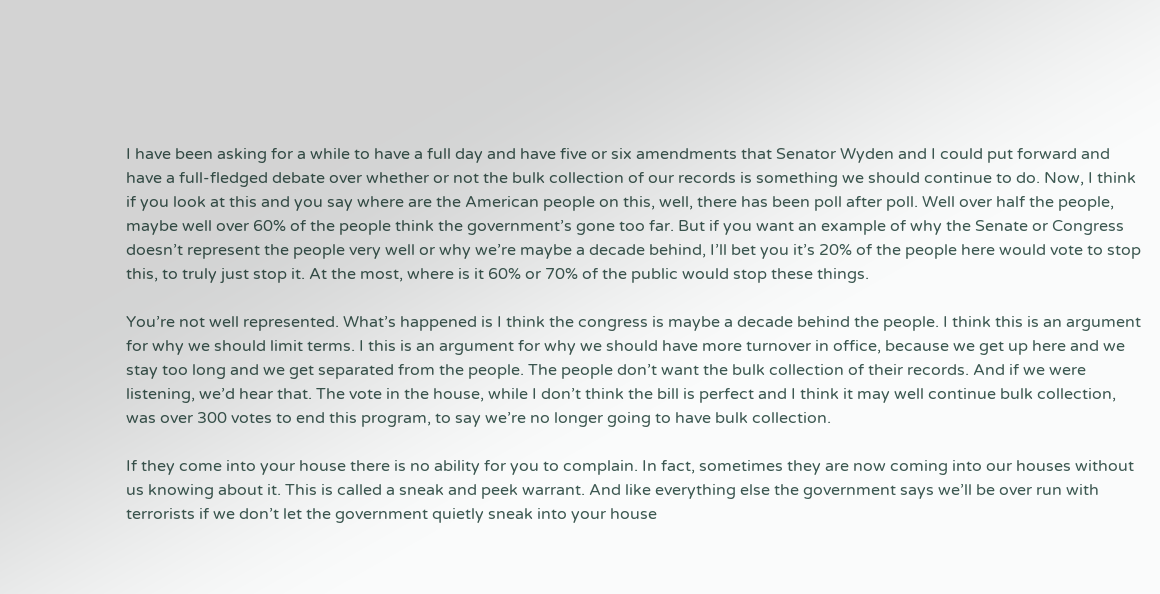I have been asking for a while to have a full day and have five or six amendments that Senator Wyden and I could put forward and have a full-fledged debate over whether or not the bulk collection of our records is something we should continue to do. Now, I think if you look at this and you say where are the American people on this, well, there has been poll after poll. Well over half the people, maybe well over 60% of the people think the government’s gone too far. But if you want an example of why the Senate or Congress doesn’t represent the people very well or why we’re maybe a decade behind, I’ll bet you it’s 20% of the people here would vote to stop this, to truly just stop it. At the most, where is it 60% or 70% of the public would stop these things.

You’re not well represented. What’s happened is I think the congress is maybe a decade behind the people. I think this is an argument for why we should limit terms. I this is an argument for why we should have more turnover in office, because we get up here and we stay too long and we get separated from the people. The people don’t want the bulk collection of their records. And if we were listening, we’d hear that. The vote in the house, while I don’t think the bill is perfect and I think it may well continue bulk collection, was over 300 votes to end this program, to say we’re no longer going to have bulk collection.

If they come into your house there is no ability for you to complain. In fact, sometimes they are now coming into our houses without us knowing about it. This is called a sneak and peek warrant. And like everything else the government says we’ll be over run with terrorists if we don’t let the government quietly sneak into your house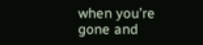when you’re gone and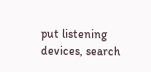put listening devices, search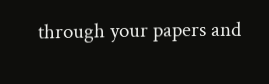through your papers and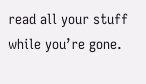read all your stuff while you’re gone.